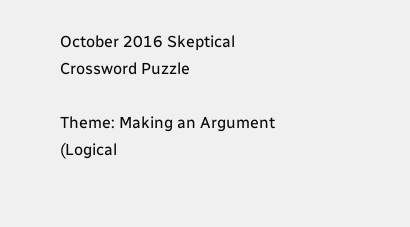October 2016 Skeptical Crossword Puzzle

Theme: Making an Argument (Logical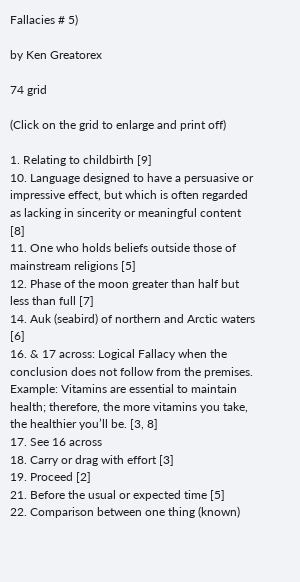Fallacies # 5)

by Ken Greatorex

74 grid

(Click on the grid to enlarge and print off)

1. Relating to childbirth [9]
10. Language designed to have a persuasive or impressive effect, but which is often regarded as lacking in sincerity or meaningful content [8]
11. One who holds beliefs outside those of mainstream religions [5]
12. Phase of the moon greater than half but less than full [7]
14. Auk (seabird) of northern and Arctic waters [6]
16. & 17 across: Logical Fallacy when the conclusion does not follow from the premises.
Example: Vitamins are essential to maintain health; therefore, the more vitamins you take, the healthier you’ll be. [3, 8]
17. See 16 across
18. Carry or drag with effort [3]
19. Proceed [2]
21. Before the usual or expected time [5]
22. Comparison between one thing (known)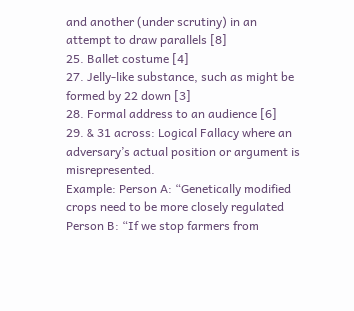and another (under scrutiny) in an attempt to draw parallels [8]
25. Ballet costume [4]
27. Jelly-like substance, such as might be formed by 22 down [3]
28. Formal address to an audience [6]
29. & 31 across: Logical Fallacy where an adversary’s actual position or argument is misrepresented.
Example: Person A: “Genetically modified crops need to be more closely regulated
Person B: “If we stop farmers from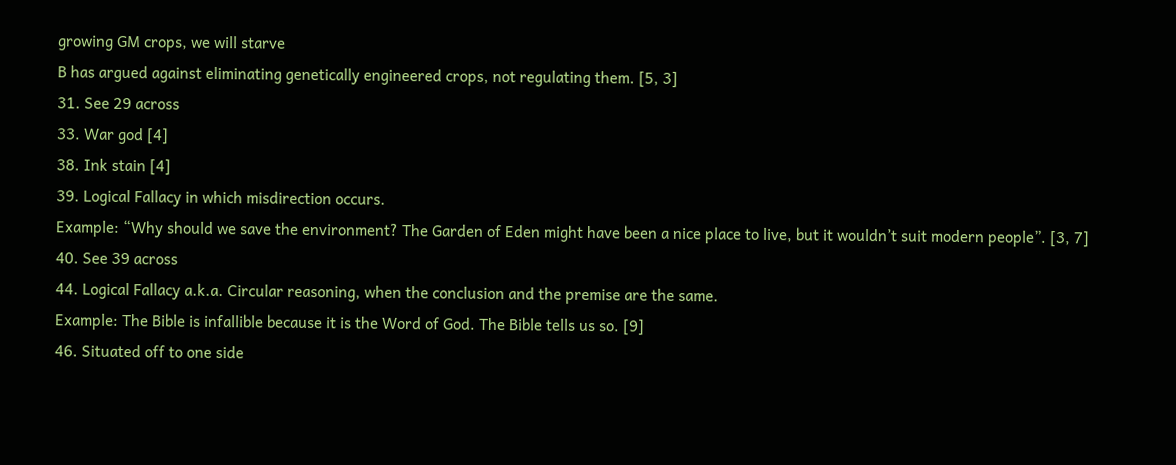growing GM crops, we will starve
B has argued against eliminating genetically engineered crops, not regulating them. [5, 3]
31. See 29 across
33. War god [4]
38. Ink stain [4]
39. Logical Fallacy in which misdirection occurs.
Example: “Why should we save the environment? The Garden of Eden might have been a nice place to live, but it wouldn’t suit modern people”. [3, 7]
40. See 39 across
44. Logical Fallacy a.k.a. Circular reasoning, when the conclusion and the premise are the same.
Example: The Bible is infallible because it is the Word of God. The Bible tells us so. [9]
46. Situated off to one side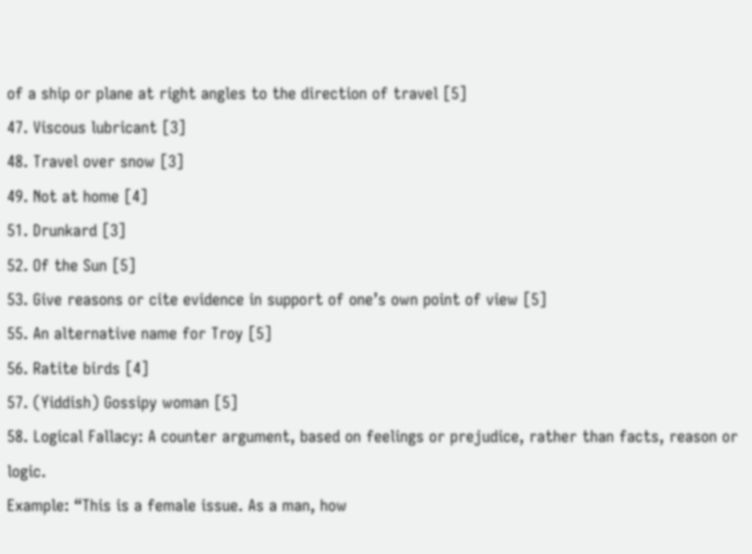of a ship or plane at right angles to the direction of travel [5]
47. Viscous lubricant [3]
48. Travel over snow [3]
49. Not at home [4]
51. Drunkard [3]
52. Of the Sun [5]
53. Give reasons or cite evidence in support of one’s own point of view [5]
55. An alternative name for Troy [5]
56. Ratite birds [4]
57. (Yiddish) Gossipy woman [5]
58. Logical Fallacy: A counter argument, based on feelings or prejudice, rather than facts, reason or logic.
Example: “This is a female issue. As a man, how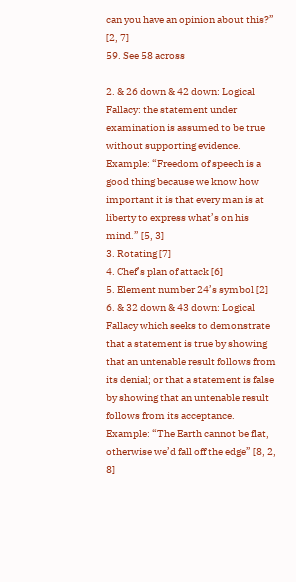can you have an opinion about this?”
[2, 7]
59. See 58 across

2. & 26 down & 42 down: Logical Fallacy: the statement under examination is assumed to be true without supporting evidence.
Example: “Freedom of speech is a good thing because we know how important it is that every man is at liberty to express what’s on his mind.” [5, 3]
3. Rotating [7]
4. Chef’s plan of attack [6]
5. Element number 24’s symbol [2]
6. & 32 down & 43 down: Logical Fallacy which seeks to demonstrate that a statement is true by showing that an untenable result follows from its denial; or that a statement is false by showing that an untenable result follows from its acceptance.
Example: “The Earth cannot be flat, otherwise we’d fall off the edge” [8, 2, 8]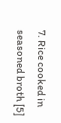7. Rice cooked in seasoned broth [5]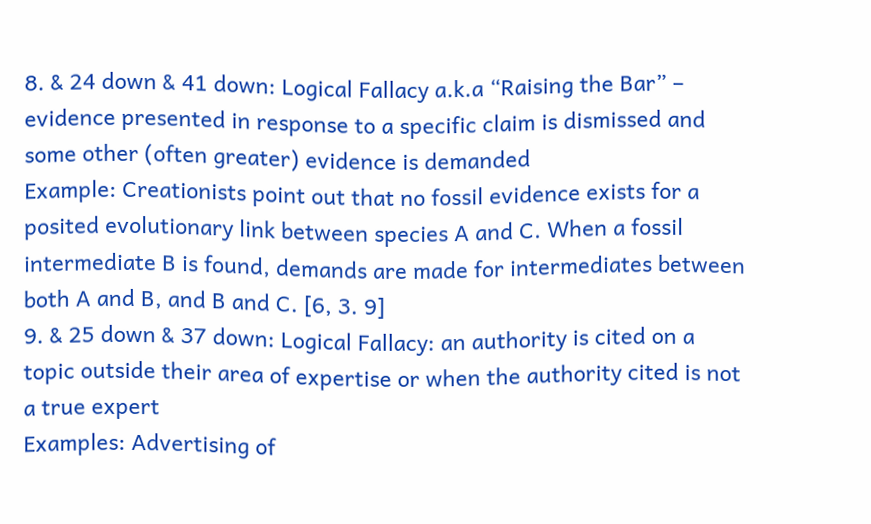8. & 24 down & 41 down: Logical Fallacy a.k.a “Raising the Bar” – evidence presented in response to a specific claim is dismissed and some other (often greater) evidence is demanded
Example: Creationists point out that no fossil evidence exists for a posited evolutionary link between species A and C. When a fossil intermediate B is found, demands are made for intermediates between both A and B, and B and C. [6, 3. 9]
9. & 25 down & 37 down: Logical Fallacy: an authority is cited on a topic outside their area of expertise or when the authority cited is not a true expert
Examples: Advertising of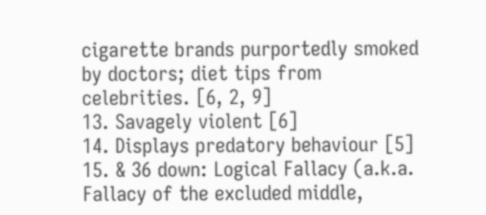cigarette brands purportedly smoked by doctors; diet tips from celebrities. [6, 2, 9]
13. Savagely violent [6]
14. Displays predatory behaviour [5]
15. & 36 down: Logical Fallacy (a.k.a. Fallacy of the excluded middle,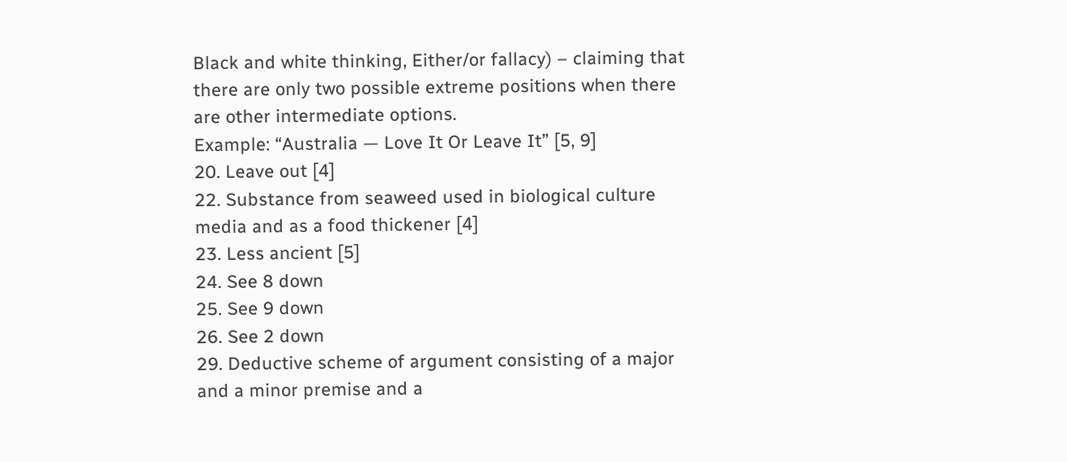Black and white thinking, Either/or fallacy) – claiming that there are only two possible extreme positions when there are other intermediate options.
Example: “Australia — Love It Or Leave It” [5, 9]
20. Leave out [4]
22. Substance from seaweed used in biological culture media and as a food thickener [4]
23. Less ancient [5]
24. See 8 down
25. See 9 down
26. See 2 down
29. Deductive scheme of argument consisting of a major and a minor premise and a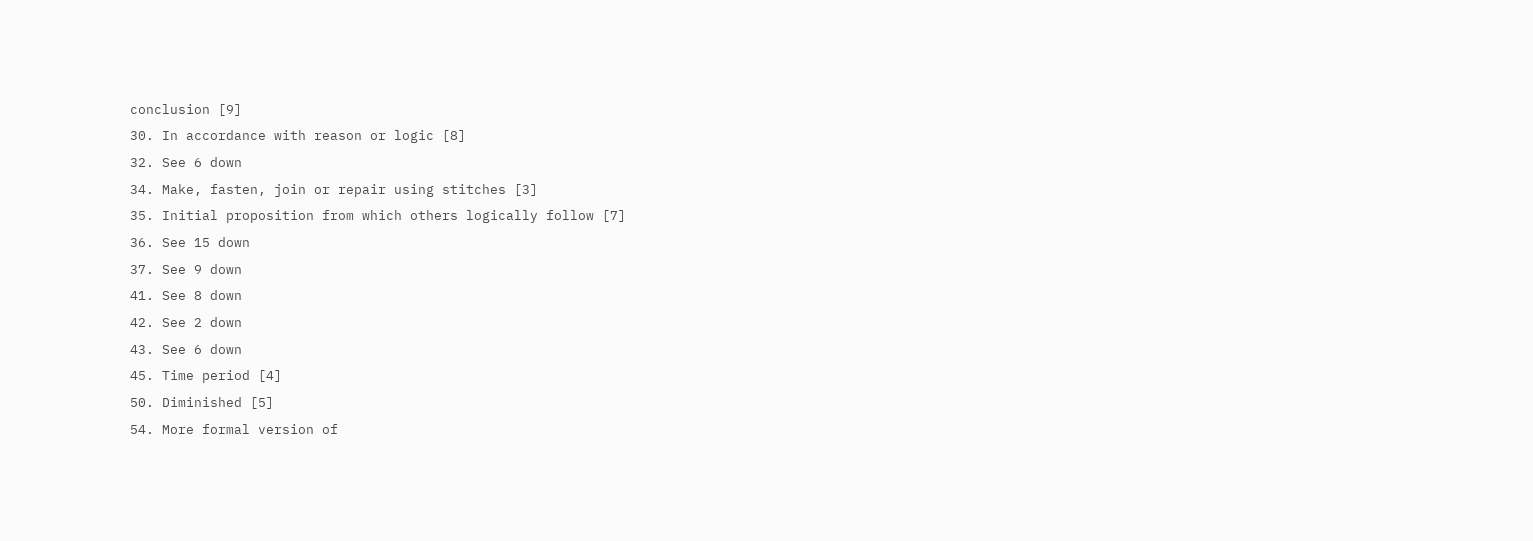conclusion [9]
30. In accordance with reason or logic [8]
32. See 6 down
34. Make, fasten, join or repair using stitches [3]
35. Initial proposition from which others logically follow [7]
36. See 15 down
37. See 9 down
41. See 8 down
42. See 2 down
43. See 6 down
45. Time period [4]
50. Diminished [5]
54. More formal version of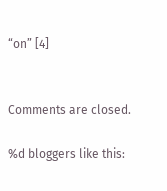“on” [4]


Comments are closed.

%d bloggers like this: